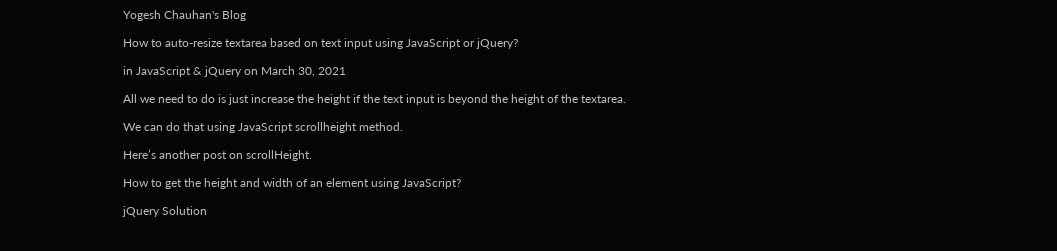Yogesh Chauhan's Blog

How to auto-resize textarea based on text input using JavaScript or jQuery?

in JavaScript & jQuery on March 30, 2021

All we need to do is just increase the height if the text input is beyond the height of the textarea.

We can do that using JavaScript scrollheight method.

Here’s another post on scrollHeight.

How to get the height and width of an element using JavaScript?

jQuery Solution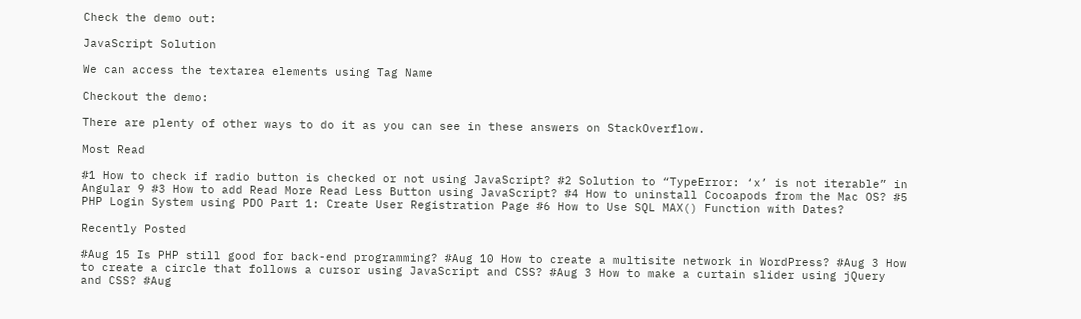Check the demo out:

JavaScript Solution

We can access the textarea elements using Tag Name

Checkout the demo:

There are plenty of other ways to do it as you can see in these answers on StackOverflow.

Most Read

#1 How to check if radio button is checked or not using JavaScript? #2 Solution to “TypeError: ‘x’ is not iterable” in Angular 9 #3 How to add Read More Read Less Button using JavaScript? #4 How to uninstall Cocoapods from the Mac OS? #5 PHP Login System using PDO Part 1: Create User Registration Page #6 How to Use SQL MAX() Function with Dates?

Recently Posted

#Aug 15 Is PHP still good for back-end programming? #Aug 10 How to create a multisite network in WordPress? #Aug 3 How to create a circle that follows a cursor using JavaScript and CSS? #Aug 3 How to make a curtain slider using jQuery and CSS? #Aug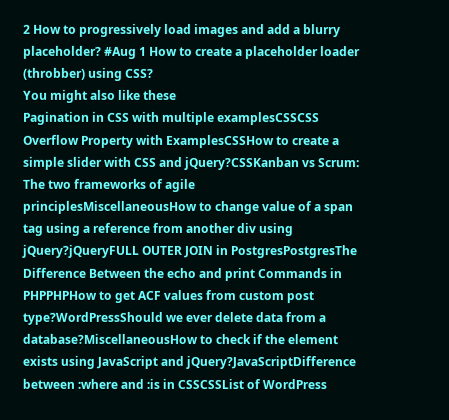2 How to progressively load images and add a blurry placeholder? #Aug 1 How to create a placeholder loader (throbber) using CSS?
You might also like these
Pagination in CSS with multiple examplesCSSCSS Overflow Property with ExamplesCSSHow to create a simple slider with CSS and jQuery?CSSKanban vs Scrum: The two frameworks of agile principlesMiscellaneousHow to change value of a span tag using a reference from another div using jQuery?jQueryFULL OUTER JOIN in PostgresPostgresThe Difference Between the echo and print Commands in PHPPHPHow to get ACF values from custom post type?WordPressShould we ever delete data from a database?MiscellaneousHow to check if the element exists using JavaScript and jQuery?JavaScriptDifference between :where and :is in CSSCSSList of WordPress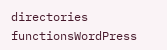directories functionsWordPress